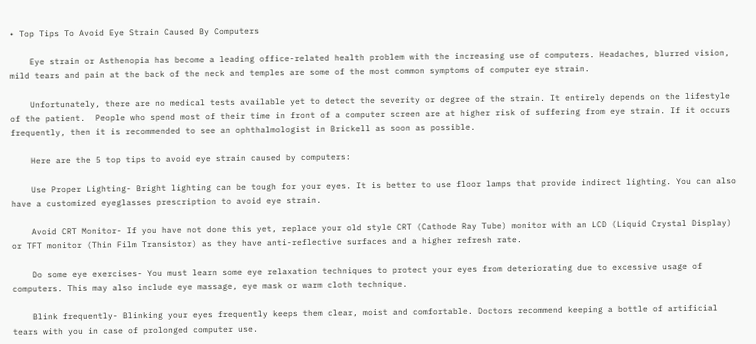• Top Tips To Avoid Eye Strain Caused By Computers

    Eye strain or Asthenopia has become a leading office-related health problem with the increasing use of computers. Headaches, blurred vision, mild tears and pain at the back of the neck and temples are some of the most common symptoms of computer eye strain.

    Unfortunately, there are no medical tests available yet to detect the severity or degree of the strain. It entirely depends on the lifestyle of the patient.  People who spend most of their time in front of a computer screen are at higher risk of suffering from eye strain. If it occurs frequently, then it is recommended to see an ophthalmologist in Brickell as soon as possible.

    Here are the 5 top tips to avoid eye strain caused by computers:

    Use Proper Lighting- Bright lighting can be tough for your eyes. It is better to use floor lamps that provide indirect lighting. You can also have a customized eyeglasses prescription to avoid eye strain.

    Avoid CRT Monitor- If you have not done this yet, replace your old style CRT (Cathode Ray Tube) monitor with an LCD (Liquid Crystal Display) or TFT monitor (Thin Film Transistor) as they have anti-reflective surfaces and a higher refresh rate.

    Do some eye exercises- You must learn some eye relaxation techniques to protect your eyes from deteriorating due to excessive usage of computers. This may also include eye massage, eye mask or warm cloth technique.

    Blink frequently- Blinking your eyes frequently keeps them clear, moist and comfortable. Doctors recommend keeping a bottle of artificial tears with you in case of prolonged computer use.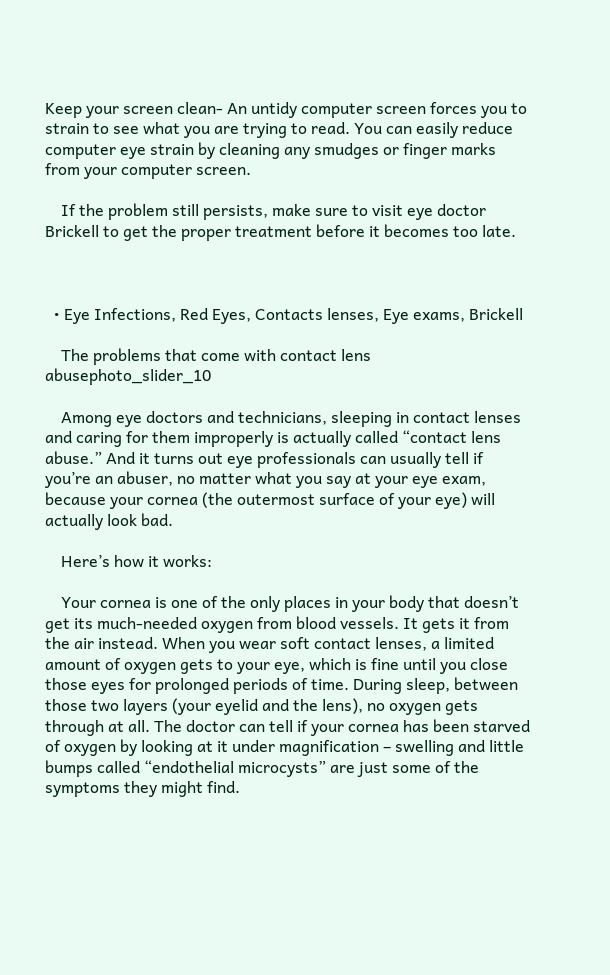Keep your screen clean- An untidy computer screen forces you to strain to see what you are trying to read. You can easily reduce computer eye strain by cleaning any smudges or finger marks from your computer screen.

    If the problem still persists, make sure to visit eye doctor Brickell to get the proper treatment before it becomes too late.



  • Eye Infections, Red Eyes, Contacts lenses, Eye exams, Brickell

    The problems that come with contact lens abusephoto_slider_10

    Among eye doctors and technicians, sleeping in contact lenses and caring for them improperly is actually called “contact lens abuse.” And it turns out eye professionals can usually tell if you’re an abuser, no matter what you say at your eye exam, because your cornea (the outermost surface of your eye) will actually look bad.

    Here’s how it works:

    Your cornea is one of the only places in your body that doesn’t get its much-needed oxygen from blood vessels. It gets it from the air instead. When you wear soft contact lenses, a limited amount of oxygen gets to your eye, which is fine until you close those eyes for prolonged periods of time. During sleep, between those two layers (your eyelid and the lens), no oxygen gets through at all. The doctor can tell if your cornea has been starved of oxygen by looking at it under magnification – swelling and little bumps called “endothelial microcysts” are just some of the symptoms they might find.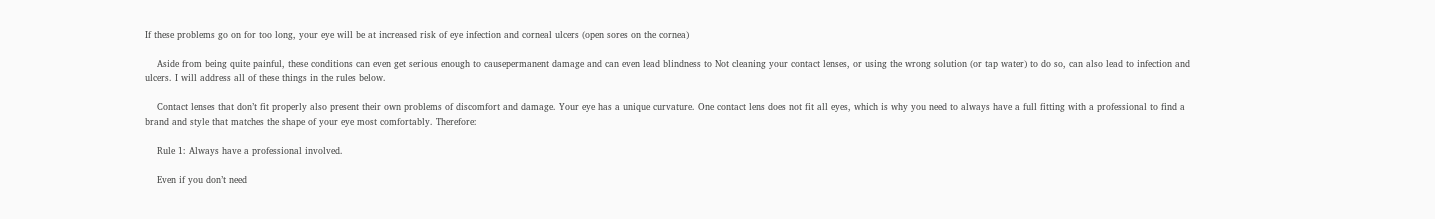If these problems go on for too long, your eye will be at increased risk of eye infection and corneal ulcers (open sores on the cornea)

    Aside from being quite painful, these conditions can even get serious enough to causepermanent damage and can even lead blindness to Not cleaning your contact lenses, or using the wrong solution (or tap water) to do so, can also lead to infection and ulcers. I will address all of these things in the rules below.

    Contact lenses that don’t fit properly also present their own problems of discomfort and damage. Your eye has a unique curvature. One contact lens does not fit all eyes, which is why you need to always have a full fitting with a professional to find a brand and style that matches the shape of your eye most comfortably. Therefore:

    Rule 1: Always have a professional involved.

    Even if you don’t need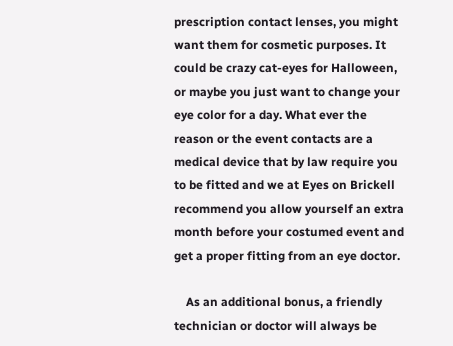prescription contact lenses, you might want them for cosmetic purposes. It could be crazy cat-eyes for Halloween, or maybe you just want to change your eye color for a day. What ever the reason or the event contacts are a medical device that by law require you to be fitted and we at Eyes on Brickell recommend you allow yourself an extra month before your costumed event and get a proper fitting from an eye doctor.

    As an additional bonus, a friendly technician or doctor will always be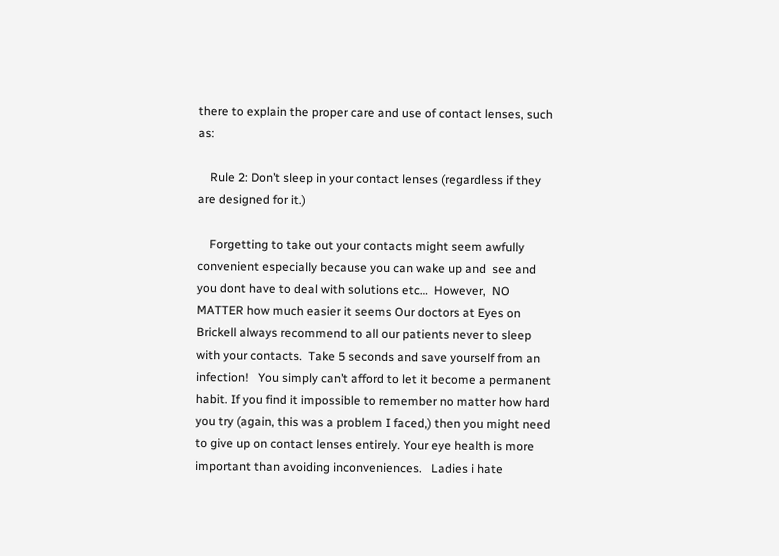there to explain the proper care and use of contact lenses, such as:

    Rule 2: Don’t sleep in your contact lenses (regardless if they are designed for it.)

    Forgetting to take out your contacts might seem awfully convenient especially because you can wake up and  see and you dont have to deal with solutions etc…  However,  NO MATTER how much easier it seems Our doctors at Eyes on Brickell always recommend to all our patients never to sleep with your contacts.  Take 5 seconds and save yourself from an infection!   You simply can’t afford to let it become a permanent habit. If you find it impossible to remember no matter how hard you try (again, this was a problem I faced,) then you might need to give up on contact lenses entirely. Your eye health is more important than avoiding inconveniences.   Ladies i hate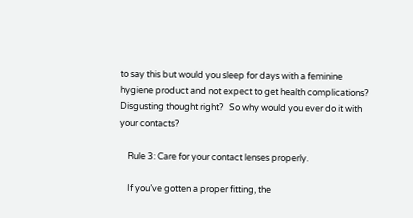to say this but would you sleep for days with a feminine hygiene product and not expect to get health complications?  Disgusting thought right?   So why would you ever do it with your contacts?

    Rule 3: Care for your contact lenses properly.

    If you’ve gotten a proper fitting, the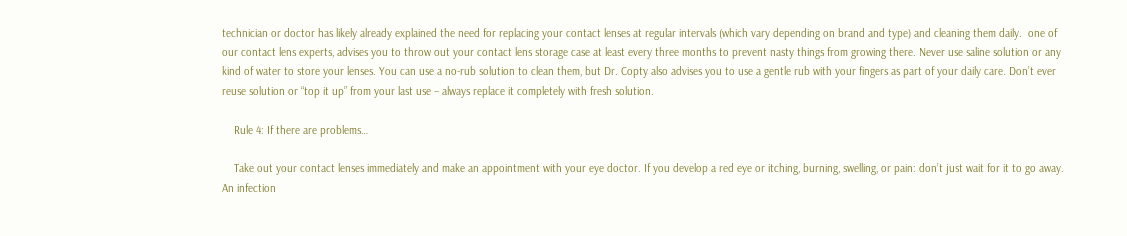technician or doctor has likely already explained the need for replacing your contact lenses at regular intervals (which vary depending on brand and type) and cleaning them daily.  one of our contact lens experts, advises you to throw out your contact lens storage case at least every three months to prevent nasty things from growing there. Never use saline solution or any kind of water to store your lenses. You can use a no-rub solution to clean them, but Dr. Copty also advises you to use a gentle rub with your fingers as part of your daily care. Don’t ever reuse solution or “top it up” from your last use – always replace it completely with fresh solution.

    Rule 4: If there are problems…

    Take out your contact lenses immediately and make an appointment with your eye doctor. If you develop a red eye or itching, burning, swelling, or pain: don’t just wait for it to go away. An infection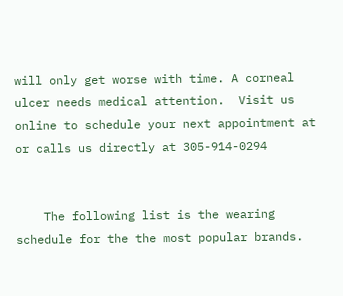will only get worse with time. A corneal ulcer needs medical attention.  Visit us online to schedule your next appointment at or calls us directly at 305-914-0294


    The following list is the wearing schedule for the the most popular brands.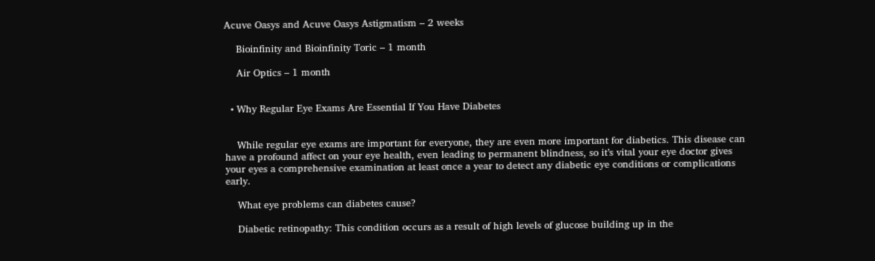Acuve Oasys and Acuve Oasys Astigmatism – 2 weeks

    Bioinfinity and Bioinfinity Toric – 1 month

    Air Optics – 1 month


  • Why Regular Eye Exams Are Essential If You Have Diabetes


    While regular eye exams are important for everyone, they are even more important for diabetics. This disease can have a profound affect on your eye health, even leading to permanent blindness, so it’s vital your eye doctor gives your eyes a comprehensive examination at least once a year to detect any diabetic eye conditions or complications early.

    What eye problems can diabetes cause?

    Diabetic retinopathy: This condition occurs as a result of high levels of glucose building up in the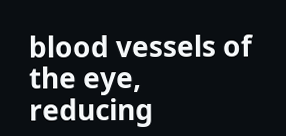blood vessels of the eye, reducing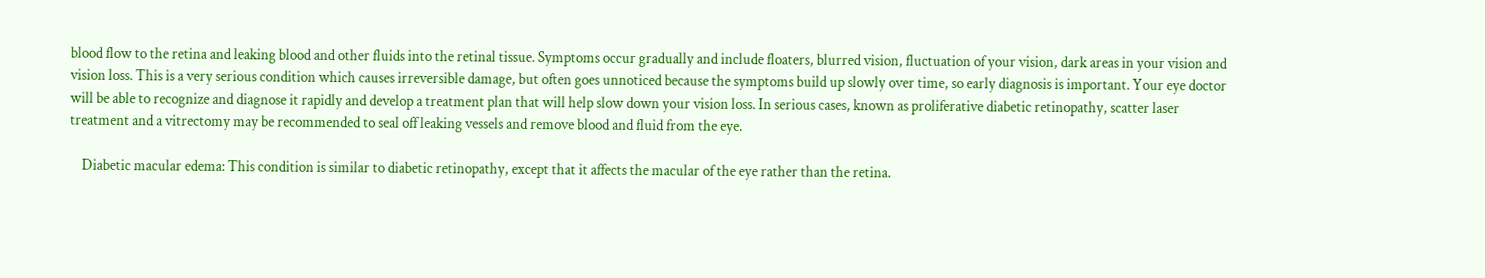blood flow to the retina and leaking blood and other fluids into the retinal tissue. Symptoms occur gradually and include floaters, blurred vision, fluctuation of your vision, dark areas in your vision and vision loss. This is a very serious condition which causes irreversible damage, but often goes unnoticed because the symptoms build up slowly over time, so early diagnosis is important. Your eye doctor will be able to recognize and diagnose it rapidly and develop a treatment plan that will help slow down your vision loss. In serious cases, known as proliferative diabetic retinopathy, scatter laser treatment and a vitrectomy may be recommended to seal off leaking vessels and remove blood and fluid from the eye.

    Diabetic macular edema: This condition is similar to diabetic retinopathy, except that it affects the macular of the eye rather than the retina.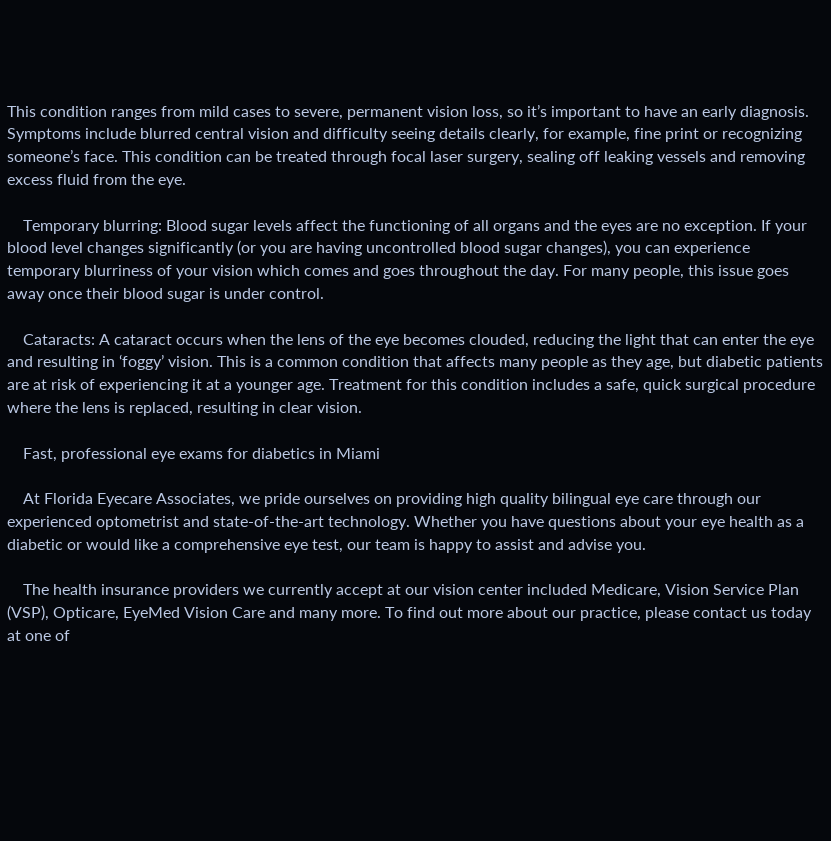This condition ranges from mild cases to severe, permanent vision loss, so it’s important to have an early diagnosis. Symptoms include blurred central vision and difficulty seeing details clearly, for example, fine print or recognizing someone’s face. This condition can be treated through focal laser surgery, sealing off leaking vessels and removing excess fluid from the eye.

    Temporary blurring: Blood sugar levels affect the functioning of all organs and the eyes are no exception. If your blood level changes significantly (or you are having uncontrolled blood sugar changes), you can experience temporary blurriness of your vision which comes and goes throughout the day. For many people, this issue goes away once their blood sugar is under control.

    Cataracts: A cataract occurs when the lens of the eye becomes clouded, reducing the light that can enter the eye and resulting in ‘foggy’ vision. This is a common condition that affects many people as they age, but diabetic patients are at risk of experiencing it at a younger age. Treatment for this condition includes a safe, quick surgical procedure where the lens is replaced, resulting in clear vision.

    Fast, professional eye exams for diabetics in Miami

    At Florida Eyecare Associates, we pride ourselves on providing high quality bilingual eye care through our experienced optometrist and state-of-the-art technology. Whether you have questions about your eye health as a diabetic or would like a comprehensive eye test, our team is happy to assist and advise you.

    The health insurance providers we currently accept at our vision center included Medicare, Vision Service Plan (VSP), Opticare, EyeMed Vision Care and many more. To find out more about our practice, please contact us today at one of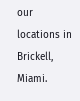our locations in Brickell, Miami.